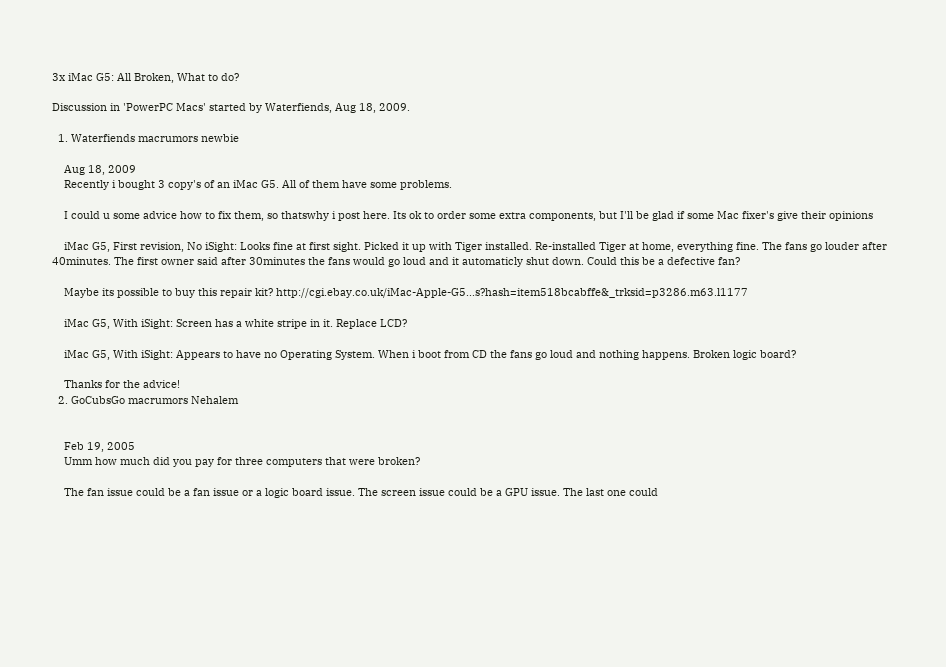3x iMac G5: All Broken, What to do?

Discussion in 'PowerPC Macs' started by Waterfiends, Aug 18, 2009.

  1. Waterfiends macrumors newbie

    Aug 18, 2009
    Recently i bought 3 copy's of an iMac G5. All of them have some problems.

    I could u some advice how to fix them, so thatswhy i post here. Its ok to order some extra components, but I'll be glad if some Mac fixer's give their opinions

    iMac G5, First revision, No iSight: Looks fine at first sight. Picked it up with Tiger installed. Re-installed Tiger at home, everything fine. The fans go louder after 40minutes. The first owner said after 30minutes the fans would go loud and it automaticly shut down. Could this be a defective fan?

    Maybe its possible to buy this repair kit? http://cgi.ebay.co.uk/iMac-Apple-G5...s?hash=item518bcabffe&_trksid=p3286.m63.l1177

    iMac G5, With iSight: Screen has a white stripe in it. Replace LCD?

    iMac G5, With iSight: Appears to have no Operating System. When i boot from CD the fans go loud and nothing happens. Broken logic board?

    Thanks for the advice!
  2. GoCubsGo macrumors Nehalem


    Feb 19, 2005
    Umm how much did you pay for three computers that were broken?

    The fan issue could be a fan issue or a logic board issue. The screen issue could be a GPU issue. The last one could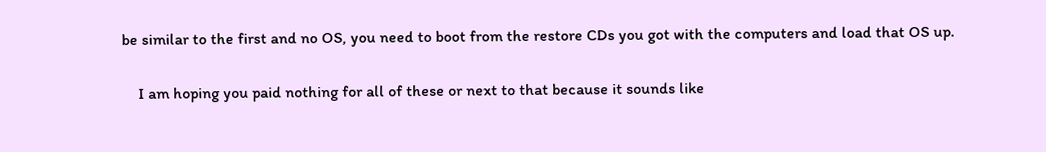be similar to the first and no OS, you need to boot from the restore CDs you got with the computers and load that OS up.

    I am hoping you paid nothing for all of these or next to that because it sounds like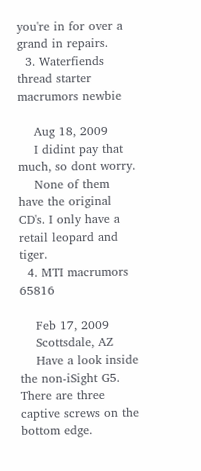you're in for over a grand in repairs.
  3. Waterfiends thread starter macrumors newbie

    Aug 18, 2009
    I didint pay that much, so dont worry.
    None of them have the original CD's. I only have a retail leopard and tiger.
  4. MTI macrumors 65816

    Feb 17, 2009
    Scottsdale, AZ
    Have a look inside the non-iSight G5. There are three captive screws on the bottom edge.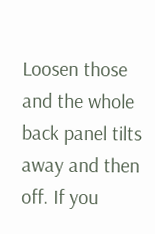Loosen those and the whole back panel tilts away and then off. If you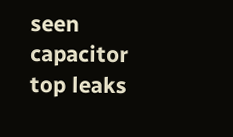seen capacitor top leaks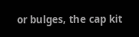or bulges, the cap kit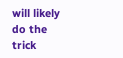will likely do the trick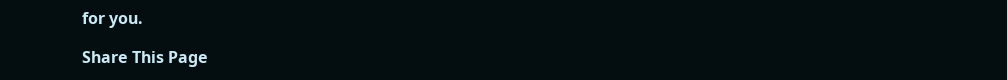for you.

Share This Page